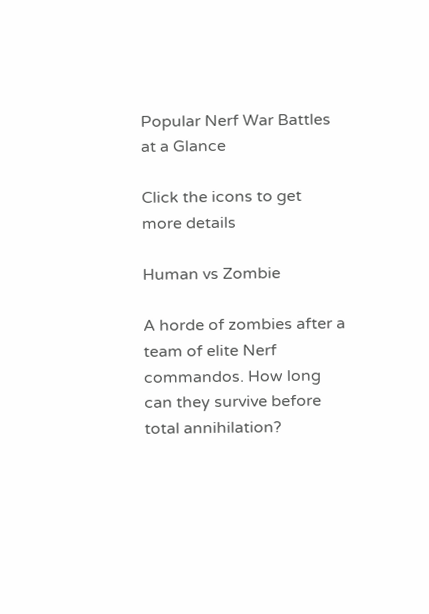Popular Nerf War Battles at a Glance

Click the icons to get more details

Human vs Zombie

A horde of zombies after a team of elite Nerf commandos. How long can they survive before total annihilation?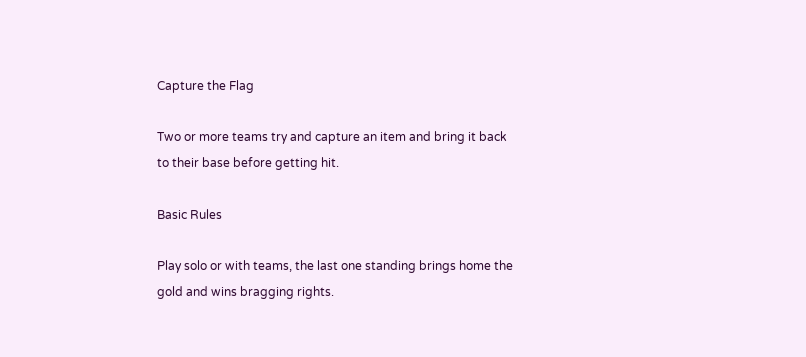Capture the Flag

Two or more teams try and capture an item and bring it back to their base before getting hit.

Basic Rules

Play solo or with teams, the last one standing brings home the gold and wins bragging rights.